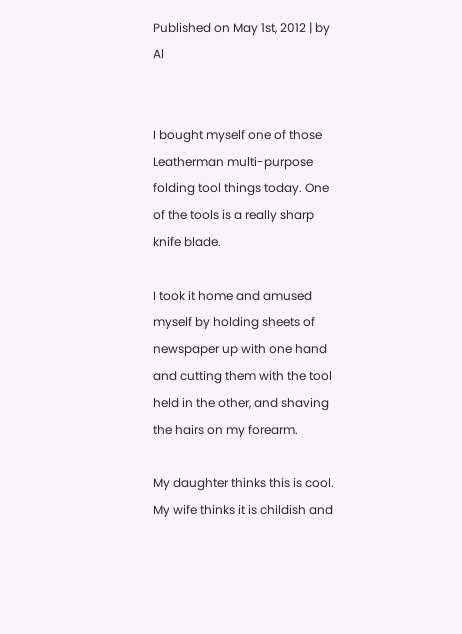Published on May 1st, 2012 | by Al


I bought myself one of those Leatherman multi-purpose folding tool things today. One of the tools is a really sharp knife blade.

I took it home and amused myself by holding sheets of newspaper up with one hand and cutting them with the tool held in the other, and shaving the hairs on my forearm.

My daughter thinks this is cool. My wife thinks it is childish and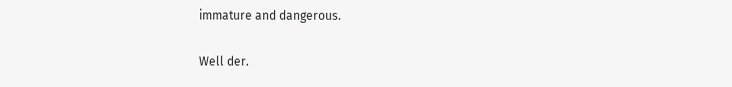immature and dangerous.

Well der.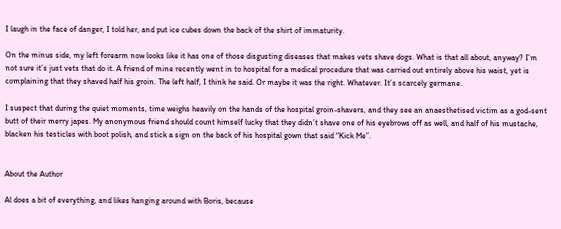I laugh in the face of danger, I told her, and put ice cubes down the back of the shirt of immaturity.

On the minus side, my left forearm now looks like it has one of those disgusting diseases that makes vets shave dogs. What is that all about, anyway? I’m not sure it’s just vets that do it. A friend of mine recently went in to hospital for a medical procedure that was carried out entirely above his waist, yet is complaining that they shaved half his groin. The left half, I think he said. Or maybe it was the right. Whatever. It’s scarcely germane.

I suspect that during the quiet moments, time weighs heavily on the hands of the hospital groin-shavers, and they see an anaesthetised victim as a god-sent butt of their merry japes. My anonymous friend should count himself lucky that they didn’t shave one of his eyebrows off as well, and half of his mustache, blacken his testicles with boot polish, and stick a sign on the back of his hospital gown that said “Kick Me”.


About the Author

Al does a bit of everything, and likes hanging around with Boris, because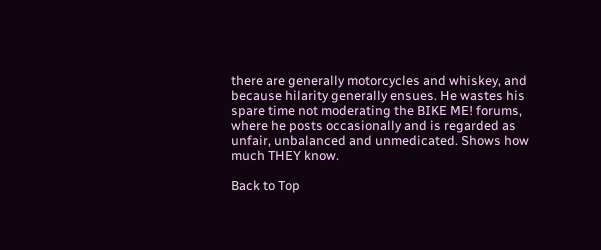there are generally motorcycles and whiskey, and because hilarity generally ensues. He wastes his spare time not moderating the BIKE ME! forums, where he posts occasionally and is regarded as unfair, unbalanced and unmedicated. Shows how much THEY know.

Back to Top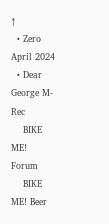↑
  • Zero April 2024
  • Dear George M-Rec
    BIKE ME! Forum
    BIKE ME! Beer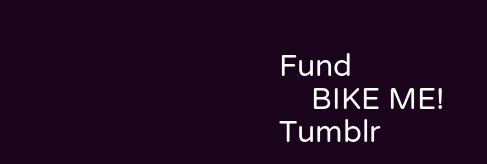Fund
    BIKE ME! Tumblr